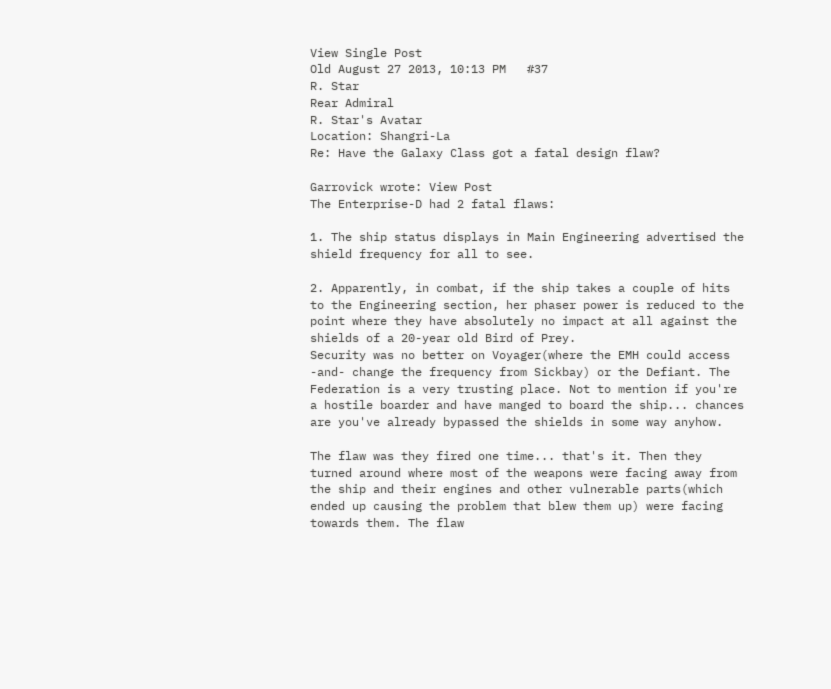View Single Post
Old August 27 2013, 10:13 PM   #37
R. Star
Rear Admiral
R. Star's Avatar
Location: Shangri-La
Re: Have the Galaxy Class got a fatal design flaw?

Garrovick wrote: View Post
The Enterprise-D had 2 fatal flaws:

1. The ship status displays in Main Engineering advertised the shield frequency for all to see.

2. Apparently, in combat, if the ship takes a couple of hits to the Engineering section, her phaser power is reduced to the point where they have absolutely no impact at all against the shields of a 20-year old Bird of Prey.
Security was no better on Voyager(where the EMH could access -and- change the frequency from Sickbay) or the Defiant. The Federation is a very trusting place. Not to mention if you're a hostile boarder and have manged to board the ship... chances are you've already bypassed the shields in some way anyhow.

The flaw was they fired one time... that's it. Then they turned around where most of the weapons were facing away from the ship and their engines and other vulnerable parts(which ended up causing the problem that blew them up) were facing towards them. The flaw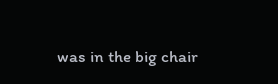was in the big chair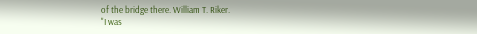of the bridge there. William T. Riker.
"I was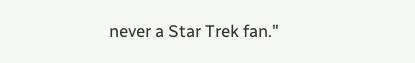never a Star Trek fan."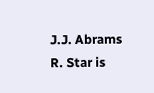J.J. Abrams
R. Star is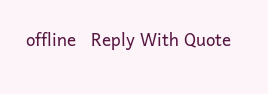offline   Reply With Quote